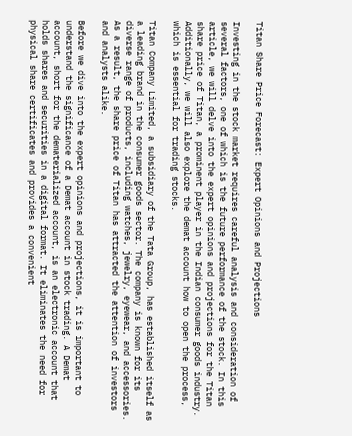Titan Share Price Forecast: Expert Opinions and Projections

Investing in the stock market requires careful analysis and consideration of several factors, one of which is the future performance of the stock. In this article, we will delve into the expert opinions and projections for the Titan share price of Titan, a prominent player in the Indian consumer goods industry. Additionally, we will also explore the demat account how to open the process, which is essential for trading stocks.

Titan Company Limited, a subsidiary of the Tata Group, has established itself as a leading brand in the consumer goods sector. The company is known for its diverse range of products, including watches, jewelry, eyewear, and accessories. As a result, the share price of Titan has attracted the attention of investors and analysts alike.

Before we dive into the expert opinions and projections, it is important to understand the significance of a Demat account in stock trading. A Demat account, short for the dematerialized account, is an electronic account that holds shares and securities in a digital format. It eliminates the need for physical share certificates and provides a convenient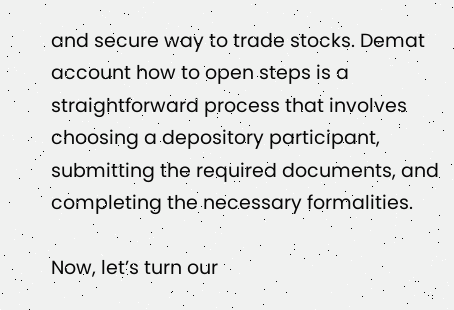and secure way to trade stocks. Demat account how to open steps is a straightforward process that involves choosing a depository participant, submitting the required documents, and completing the necessary formalities.

Now, let’s turn our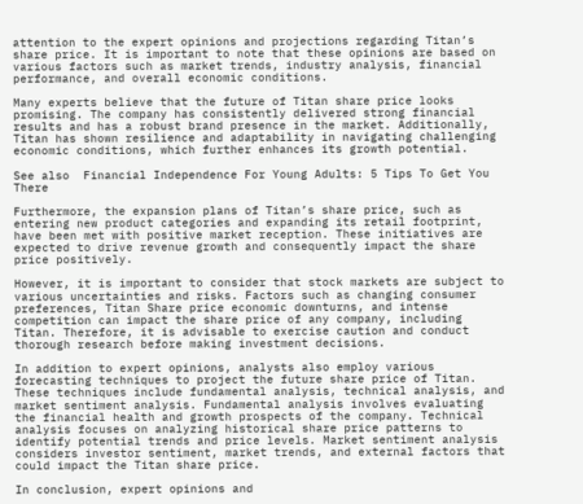attention to the expert opinions and projections regarding Titan’s share price. It is important to note that these opinions are based on various factors such as market trends, industry analysis, financial performance, and overall economic conditions.

Many experts believe that the future of Titan share price looks promising. The company has consistently delivered strong financial results and has a robust brand presence in the market. Additionally, Titan has shown resilience and adaptability in navigating challenging economic conditions, which further enhances its growth potential.

See also  Financial Independence For Young Adults: 5 Tips To Get You There

Furthermore, the expansion plans of Titan’s share price, such as entering new product categories and expanding its retail footprint, have been met with positive market reception. These initiatives are expected to drive revenue growth and consequently impact the share price positively.

However, it is important to consider that stock markets are subject to various uncertainties and risks. Factors such as changing consumer preferences, Titan Share price economic downturns, and intense competition can impact the share price of any company, including Titan. Therefore, it is advisable to exercise caution and conduct thorough research before making investment decisions.

In addition to expert opinions, analysts also employ various forecasting techniques to project the future share price of Titan. These techniques include fundamental analysis, technical analysis, and market sentiment analysis. Fundamental analysis involves evaluating the financial health and growth prospects of the company. Technical analysis focuses on analyzing historical share price patterns to identify potential trends and price levels. Market sentiment analysis considers investor sentiment, market trends, and external factors that could impact the Titan share price.

In conclusion, expert opinions and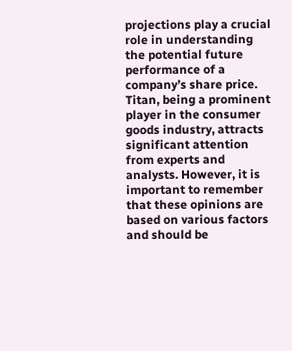projections play a crucial role in understanding the potential future performance of a company’s share price. Titan, being a prominent player in the consumer goods industry, attracts significant attention from experts and analysts. However, it is important to remember that these opinions are based on various factors and should be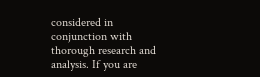considered in conjunction with thorough research and analysis. If you are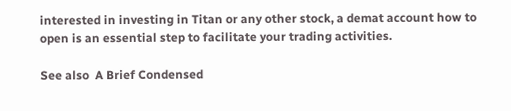interested in investing in Titan or any other stock, a demat account how to open is an essential step to facilitate your trading activities.

See also  A Brief Condensed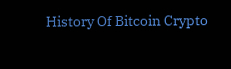History Of Bitcoin Crypto